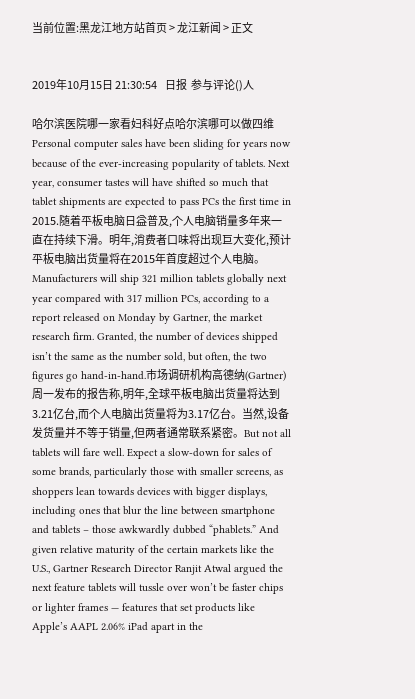当前位置:黑龙江地方站首页 > 龙江新闻 > 正文


2019年10月15日 21:30:54    日报  参与评论()人

哈尔滨医院哪一家看妇科好点哈尔滨哪可以做四维Personal computer sales have been sliding for years now because of the ever-increasing popularity of tablets. Next year, consumer tastes will have shifted so much that tablet shipments are expected to pass PCs the first time in 2015.随着平板电脑日益普及,个人电脑销量多年来一直在持续下滑。明年,消费者口味将出现巨大变化,预计平板电脑出货量将在2015年首度超过个人电脑。Manufacturers will ship 321 million tablets globally next year compared with 317 million PCs, according to a report released on Monday by Gartner, the market research firm. Granted, the number of devices shipped isn’t the same as the number sold, but often, the two figures go hand-in-hand.市场调研机构高德纳(Gartner)周一发布的报告称,明年,全球平板电脑出货量将达到3.21亿台,而个人电脑出货量将为3.17亿台。当然,设备发货量并不等于销量,但两者通常联系紧密。But not all tablets will fare well. Expect a slow-down for sales of some brands, particularly those with smaller screens, as shoppers lean towards devices with bigger displays, including ones that blur the line between smartphone and tablets – those awkwardly dubbed “phablets.” And given relative maturity of the certain markets like the U.S., Gartner Research Director Ranjit Atwal argued the next feature tablets will tussle over won’t be faster chips or lighter frames — features that set products like Apple’s AAPL 2.06% iPad apart in the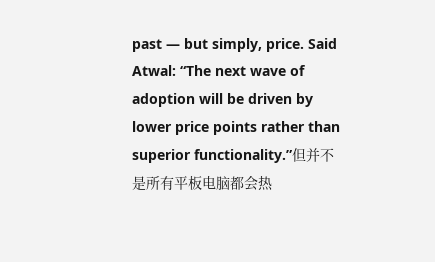past — but simply, price. Said Atwal: “The next wave of adoption will be driven by lower price points rather than superior functionality.”但并不是所有平板电脑都会热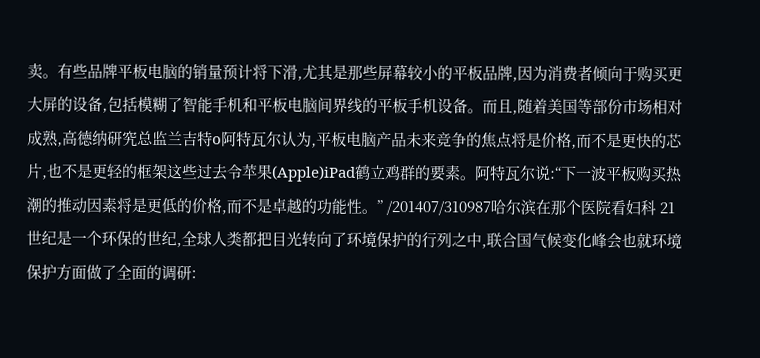卖。有些品牌平板电脑的销量预计将下滑,尤其是那些屏幕较小的平板品牌,因为消费者倾向于购买更大屏的设备,包括模糊了智能手机和平板电脑间界线的平板手机设备。而且,随着美国等部份市场相对成熟,高德纳研究总监兰吉特o阿特瓦尔认为,平板电脑产品未来竞争的焦点将是价格,而不是更快的芯片,也不是更轻的框架这些过去令苹果(Apple)iPad鹤立鸡群的要素。阿特瓦尔说:“下一波平板购买热潮的推动因素将是更低的价格,而不是卓越的功能性。” /201407/310987哈尔滨在那个医院看妇科 21世纪是一个环保的世纪,全球人类都把目光转向了环境保护的行列之中,联合国气候变化峰会也就环境保护方面做了全面的调研: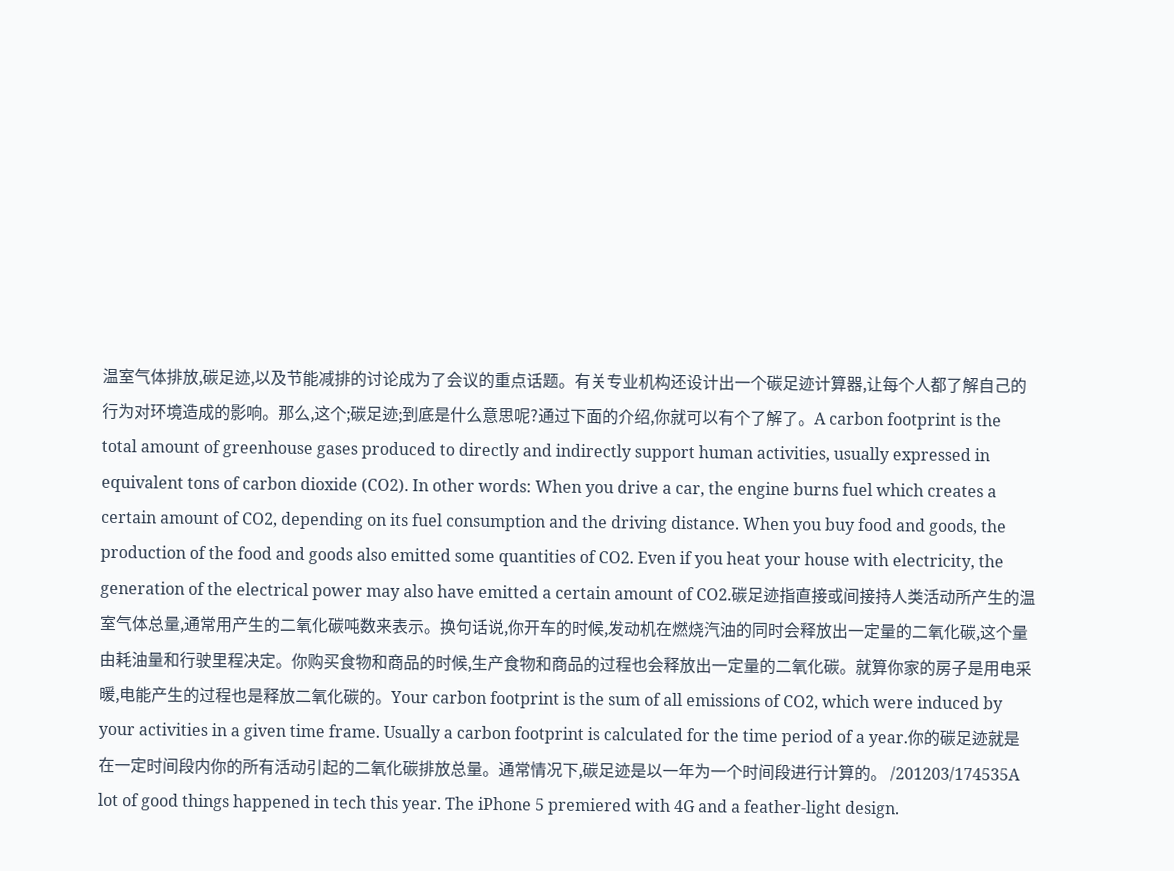温室气体排放,碳足迹,以及节能减排的讨论成为了会议的重点话题。有关专业机构还设计出一个碳足迹计算器,让每个人都了解自己的行为对环境造成的影响。那么,这个;碳足迹;到底是什么意思呢?通过下面的介绍,你就可以有个了解了。A carbon footprint is the total amount of greenhouse gases produced to directly and indirectly support human activities, usually expressed in equivalent tons of carbon dioxide (CO2). In other words: When you drive a car, the engine burns fuel which creates a certain amount of CO2, depending on its fuel consumption and the driving distance. When you buy food and goods, the production of the food and goods also emitted some quantities of CO2. Even if you heat your house with electricity, the generation of the electrical power may also have emitted a certain amount of CO2.碳足迹指直接或间接持人类活动所产生的温室气体总量,通常用产生的二氧化碳吨数来表示。换句话说,你开车的时候,发动机在燃烧汽油的同时会释放出一定量的二氧化碳,这个量由耗油量和行驶里程决定。你购买食物和商品的时候,生产食物和商品的过程也会释放出一定量的二氧化碳。就算你家的房子是用电采暖,电能产生的过程也是释放二氧化碳的。Your carbon footprint is the sum of all emissions of CO2, which were induced by your activities in a given time frame. Usually a carbon footprint is calculated for the time period of a year.你的碳足迹就是在一定时间段内你的所有活动引起的二氧化碳排放总量。通常情况下,碳足迹是以一年为一个时间段进行计算的。 /201203/174535A lot of good things happened in tech this year. The iPhone 5 premiered with 4G and a feather-light design.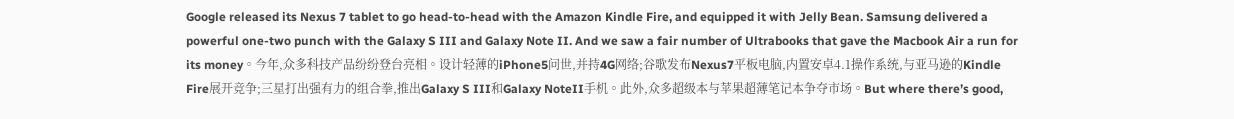Google released its Nexus 7 tablet to go head-to-head with the Amazon Kindle Fire, and equipped it with Jelly Bean. Samsung delivered a powerful one-two punch with the Galaxy S III and Galaxy Note II. And we saw a fair number of Ultrabooks that gave the Macbook Air a run for its money。今年,众多科技产品纷纷登台亮相。设计轻薄的iPhone5问世,并持4G网络;谷歌发布Nexus7平板电脑,内置安卓4.1操作系统,与亚马逊的Kindle Fire展开竞争;三星打出强有力的组合拳,推出Galaxy S III和Galaxy NoteII手机。此外,众多超级本与苹果超薄笔记本争夺市场。But where there’s good,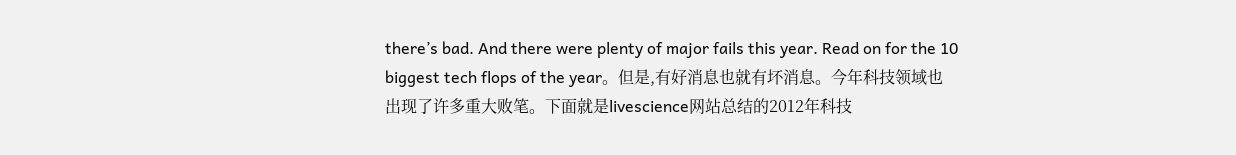there’s bad. And there were plenty of major fails this year. Read on for the 10 biggest tech flops of the year。但是,有好消息也就有坏消息。今年科技领域也出现了许多重大败笔。下面就是livescience网站总结的2012年科技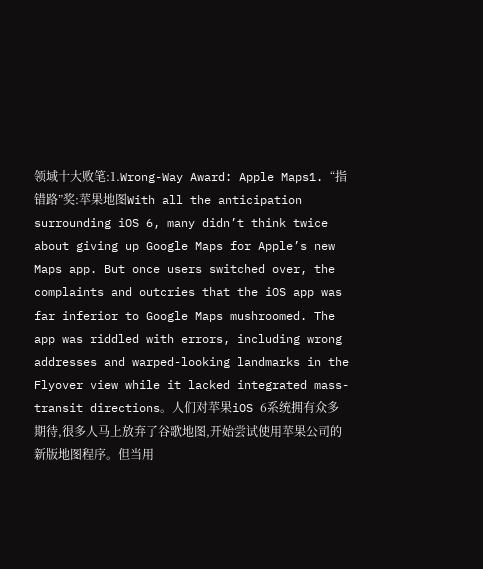领域十大败笔:1.Wrong-Way Award: Apple Maps1. “指错路”奖:苹果地图With all the anticipation surrounding iOS 6, many didn’t think twice about giving up Google Maps for Apple’s new Maps app. But once users switched over, the complaints and outcries that the iOS app was far inferior to Google Maps mushroomed. The app was riddled with errors, including wrong addresses and warped-looking landmarks in the Flyover view while it lacked integrated mass-transit directions。人们对苹果iOS 6系统拥有众多期待,很多人马上放弃了谷歌地图,开始尝试使用苹果公司的新版地图程序。但当用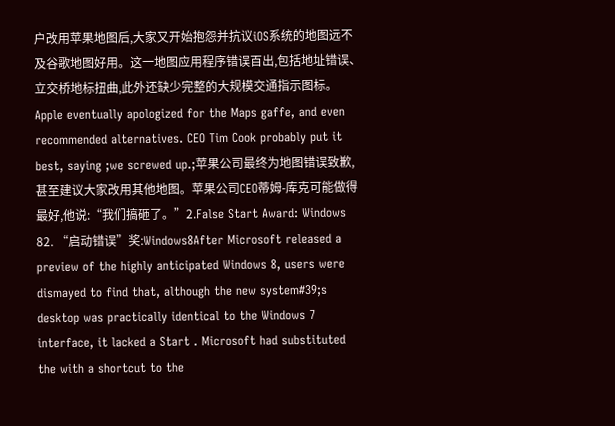户改用苹果地图后,大家又开始抱怨并抗议iOS系统的地图远不及谷歌地图好用。这一地图应用程序错误百出,包括地址错误、立交桥地标扭曲,此外还缺少完整的大规模交通指示图标。Apple eventually apologized for the Maps gaffe, and even recommended alternatives. CEO Tim Cook probably put it best, saying ;we screwed up.;苹果公司最终为地图错误致歉,甚至建议大家改用其他地图。苹果公司CEO蒂姆-库克可能做得最好,他说:“我们搞砸了。”2.False Start Award: Windows 82. “启动错误”奖:Windows8After Microsoft released a preview of the highly anticipated Windows 8, users were dismayed to find that, although the new system#39;s desktop was practically identical to the Windows 7 interface, it lacked a Start . Microsoft had substituted the with a shortcut to the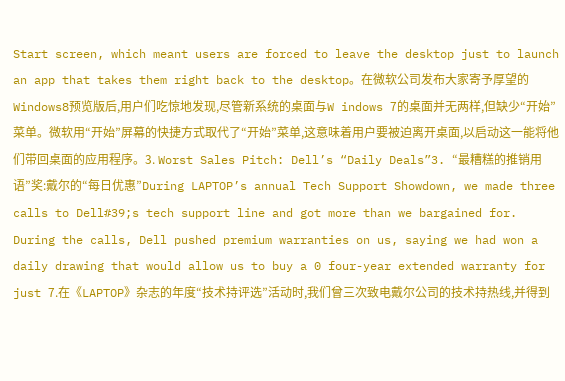Start screen, which meant users are forced to leave the desktop just to launch an app that takes them right back to the desktop。在微软公司发布大家寄予厚望的Windows8预览版后,用户们吃惊地发现,尽管新系统的桌面与W indows 7的桌面并无两样,但缺少“开始”菜单。微软用“开始”屏幕的快捷方式取代了“开始”菜单,这意味着用户要被迫离开桌面,以启动这一能将他们带回桌面的应用程序。3. Worst Sales Pitch: Dell’s “Daily Deals”3. “最糟糕的推销用语”奖:戴尔的“每日优惠”During LAPTOP’s annual Tech Support Showdown, we made three calls to Dell#39;s tech support line and got more than we bargained for. During the calls, Dell pushed premium warranties on us, saying we had won a daily drawing that would allow us to buy a 0 four-year extended warranty for just 7.在《LAPTOP》杂志的年度“技术持评选”活动时,我们曾三次致电戴尔公司的技术持热线,并得到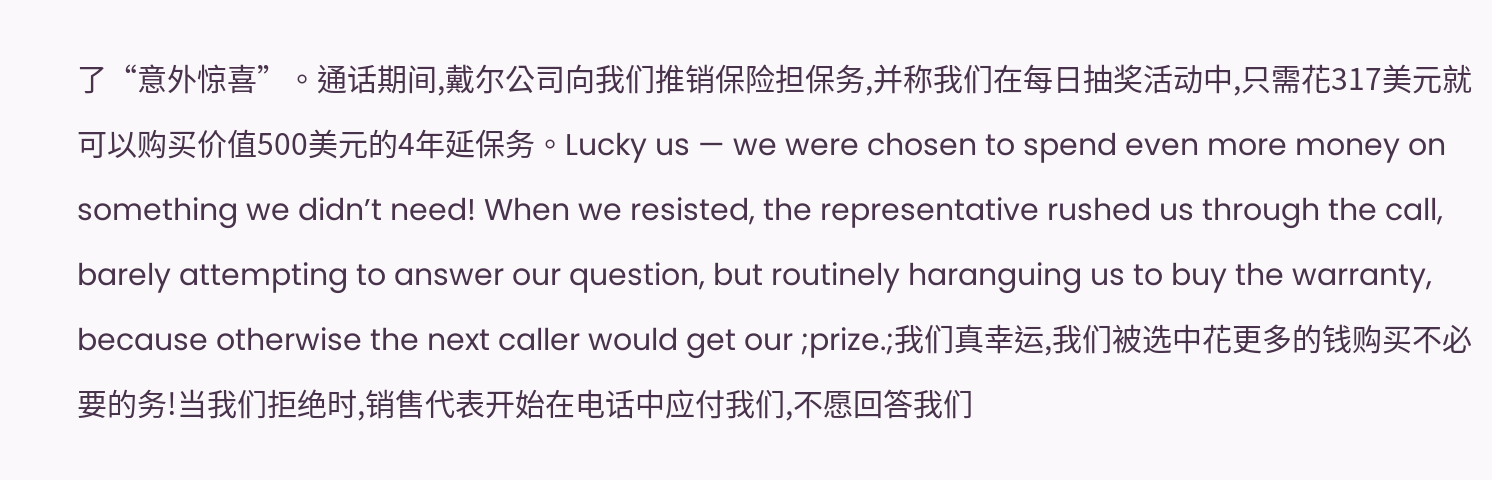了“意外惊喜”。通话期间,戴尔公司向我们推销保险担保务,并称我们在每日抽奖活动中,只需花317美元就可以购买价值500美元的4年延保务。Lucky us — we were chosen to spend even more money on something we didn’t need! When we resisted, the representative rushed us through the call, barely attempting to answer our question, but routinely haranguing us to buy the warranty, because otherwise the next caller would get our ;prize.;我们真幸运,我们被选中花更多的钱购买不必要的务!当我们拒绝时,销售代表开始在电话中应付我们,不愿回答我们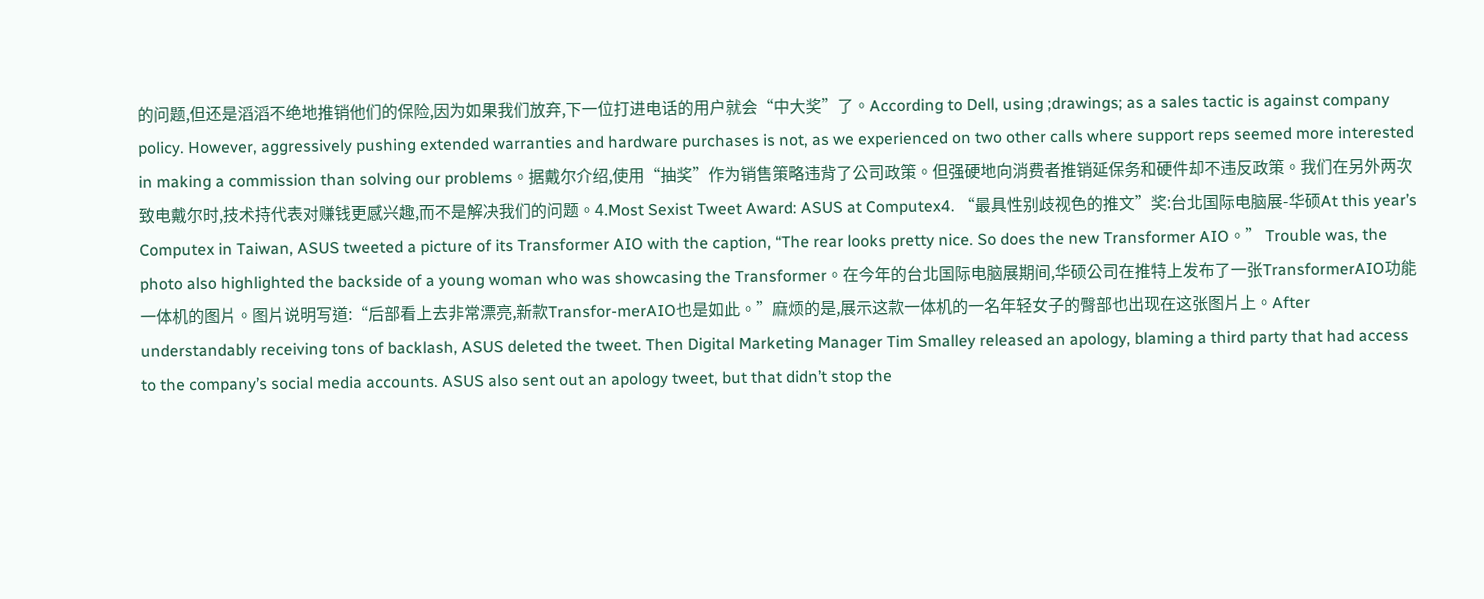的问题,但还是滔滔不绝地推销他们的保险,因为如果我们放弃,下一位打进电话的用户就会“中大奖”了。According to Dell, using ;drawings; as a sales tactic is against company policy. However, aggressively pushing extended warranties and hardware purchases is not, as we experienced on two other calls where support reps seemed more interested in making a commission than solving our problems。据戴尔介绍,使用“抽奖”作为销售策略违背了公司政策。但强硬地向消费者推销延保务和硬件却不违反政策。我们在另外两次致电戴尔时,技术持代表对赚钱更感兴趣,而不是解决我们的问题。4.Most Sexist Tweet Award: ASUS at Computex4. “最具性别歧视色的推文”奖:台北国际电脑展-华硕At this year’s Computex in Taiwan, ASUS tweeted a picture of its Transformer AIO with the caption, “The rear looks pretty nice. So does the new Transformer AIO。” Trouble was, the photo also highlighted the backside of a young woman who was showcasing the Transformer。在今年的台北国际电脑展期间,华硕公司在推特上发布了一张TransformerAIO功能一体机的图片。图片说明写道:“后部看上去非常漂亮,新款Transfor-merAIO也是如此。”麻烦的是,展示这款一体机的一名年轻女子的臀部也出现在这张图片上。After understandably receiving tons of backlash, ASUS deleted the tweet. Then Digital Marketing Manager Tim Smalley released an apology, blaming a third party that had access to the company’s social media accounts. ASUS also sent out an apology tweet, but that didn’t stop the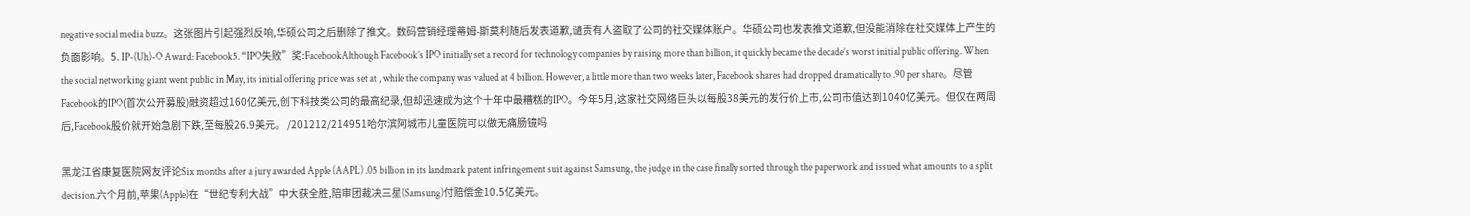negative social media buzz。这张图片引起强烈反响,华硕公司之后删除了推文。数码营销经理蒂姆-斯莫利随后发表道歉,谴责有人盗取了公司的社交媒体账户。华硕公司也发表推文道歉,但没能消除在社交媒体上产生的负面影响。5. IP-(Uh)-O Award: Facebook5. “IPO失败”奖:FacebookAlthough Facebook’s IPO initially set a record for technology companies by raising more than billion, it quickly became the decade’s worst initial public offering. When the social networking giant went public in May, its initial offering price was set at , while the company was valued at 4 billion. However, a little more than two weeks later, Facebook shares had dropped dramatically to .90 per share。尽管Facebook的IPO(首次公开募股)融资超过160亿美元,创下科技类公司的最高纪录,但却迅速成为这个十年中最糟糕的IPO。今年5月,这家社交网络巨头以每股38美元的发行价上市,公司市值达到1040亿美元。但仅在两周后,Facebook股价就开始急剧下跌,至每股26.9美元。 /201212/214951哈尔滨阿城市儿童医院可以做无痛肠镜吗

黑龙江省康复医院网友评论Six months after a jury awarded Apple (AAPL) .05 billion in its landmark patent infringement suit against Samsung, the judge in the case finally sorted through the paperwork and issued what amounts to a split decision.六个月前,苹果(Apple)在“世纪专利大战”中大获全胜,陪审团裁决三星(Samsung)付赔偿金10.5亿美元。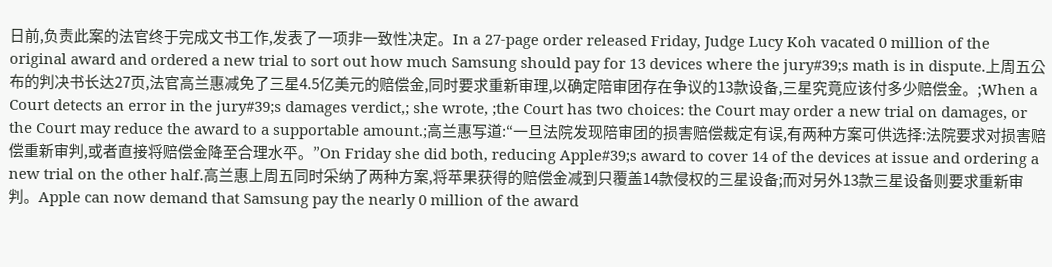日前,负责此案的法官终于完成文书工作,发表了一项非一致性决定。In a 27-page order released Friday, Judge Lucy Koh vacated 0 million of the original award and ordered a new trial to sort out how much Samsung should pay for 13 devices where the jury#39;s math is in dispute.上周五公布的判决书长达27页,法官高兰惠减免了三星4.5亿美元的赔偿金,同时要求重新审理,以确定陪审团存在争议的13款设备,三星究竟应该付多少赔偿金。;When a Court detects an error in the jury#39;s damages verdict,; she wrote, ;the Court has two choices: the Court may order a new trial on damages, or the Court may reduce the award to a supportable amount.;高兰惠写道:“一旦法院发现陪审团的损害赔偿裁定有误,有两种方案可供选择:法院要求对损害赔偿重新审判,或者直接将赔偿金降至合理水平。”On Friday she did both, reducing Apple#39;s award to cover 14 of the devices at issue and ordering a new trial on the other half.高兰惠上周五同时采纳了两种方案,将苹果获得的赔偿金减到只覆盖14款侵权的三星设备;而对另外13款三星设备则要求重新审判。Apple can now demand that Samsung pay the nearly 0 million of the award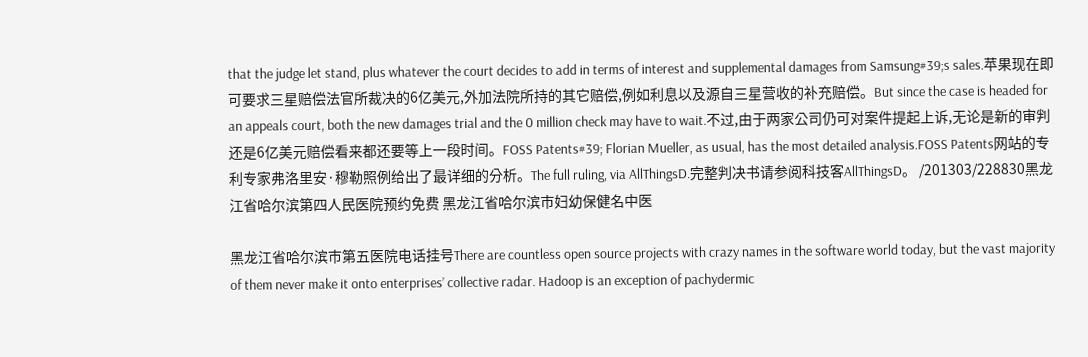that the judge let stand, plus whatever the court decides to add in terms of interest and supplemental damages from Samsung#39;s sales.苹果现在即可要求三星赔偿法官所裁决的6亿美元,外加法院所持的其它赔偿,例如利息以及源自三星营收的补充赔偿。But since the case is headed for an appeals court, both the new damages trial and the 0 million check may have to wait.不过,由于两家公司仍可对案件提起上诉,无论是新的审判还是6亿美元赔偿看来都还要等上一段时间。FOSS Patents#39; Florian Mueller, as usual, has the most detailed analysis.FOSS Patents网站的专利专家弗洛里安·穆勒照例给出了最详细的分析。The full ruling, via AllThingsD.完整判决书请参阅科技客AllThingsD。 /201303/228830黑龙江省哈尔滨第四人民医院预约免费 黑龙江省哈尔滨市妇幼保健名中医

黑龙江省哈尔滨市第五医院电话挂号There are countless open source projects with crazy names in the software world today, but the vast majority of them never make it onto enterprises’ collective radar. Hadoop is an exception of pachydermic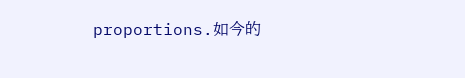proportions.如今的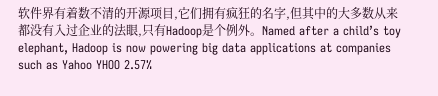软件界有着数不清的开源项目,它们拥有疯狂的名字,但其中的大多数从来都没有入过企业的法眼,只有Hadoop是个例外。Named after a child’s toy elephant, Hadoop is now powering big data applications at companies such as Yahoo YHOO 2.57%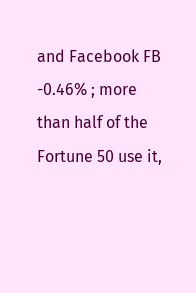and Facebook FB -0.46% ; more than half of the Fortune 50 use it,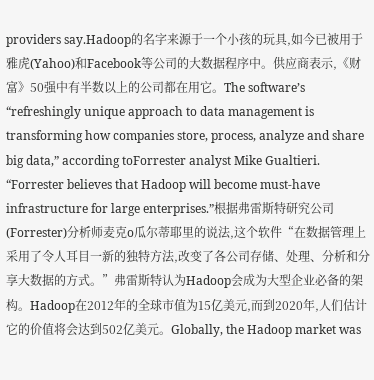providers say.Hadoop的名字来源于一个小孩的玩具,如今已被用于雅虎(Yahoo)和Facebook等公司的大数据程序中。供应商表示,《财富》50强中有半数以上的公司都在用它。The software’s “refreshingly unique approach to data management is transforming how companies store, process, analyze and share big data,” according toForrester analyst Mike Gualtieri. “Forrester believes that Hadoop will become must-have infrastructure for large enterprises.”根据弗雷斯特研究公司(Forrester)分析师麦克o瓜尔蒂耶里的说法,这个软件“在数据管理上采用了令人耳目一新的独特方法,改变了各公司存储、处理、分析和分享大数据的方式。”弗雷斯特认为Hadoop会成为大型企业必备的架构。Hadoop在2012年的全球市值为15亿美元,而到2020年,人们估计它的价值将会达到502亿美元。Globally, the Hadoop market was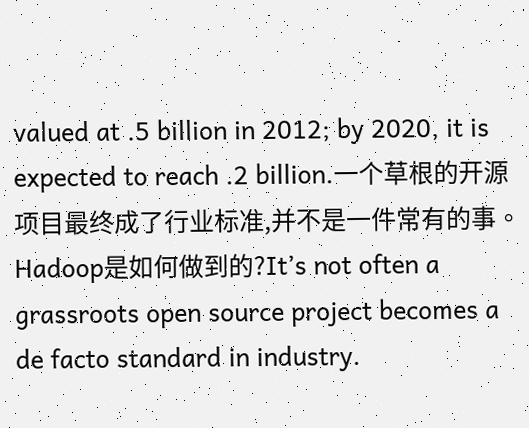valued at .5 billion in 2012; by 2020, it is expected to reach .2 billion.一个草根的开源项目最终成了行业标准,并不是一件常有的事。Hadoop是如何做到的?It’s not often a grassroots open source project becomes a de facto standard in industry.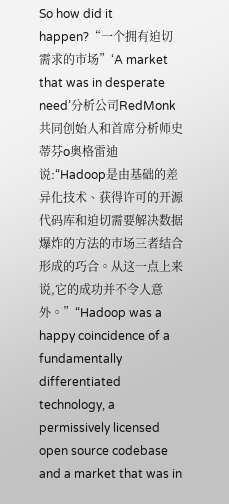So how did it happen?“一个拥有迫切需求的市场”‘A market that was in desperate need’分析公司RedMonk共同创始人和首席分析师史蒂芬o奥格雷迪说:“Hadoop是由基础的差异化技术、获得许可的开源代码库和迫切需要解决数据爆炸的方法的市场三者结合形成的巧合。从这一点上来说,它的成功并不令人意外。”“Hadoop was a happy coincidence of a fundamentally differentiated technology, a permissively licensed open source codebase and a market that was in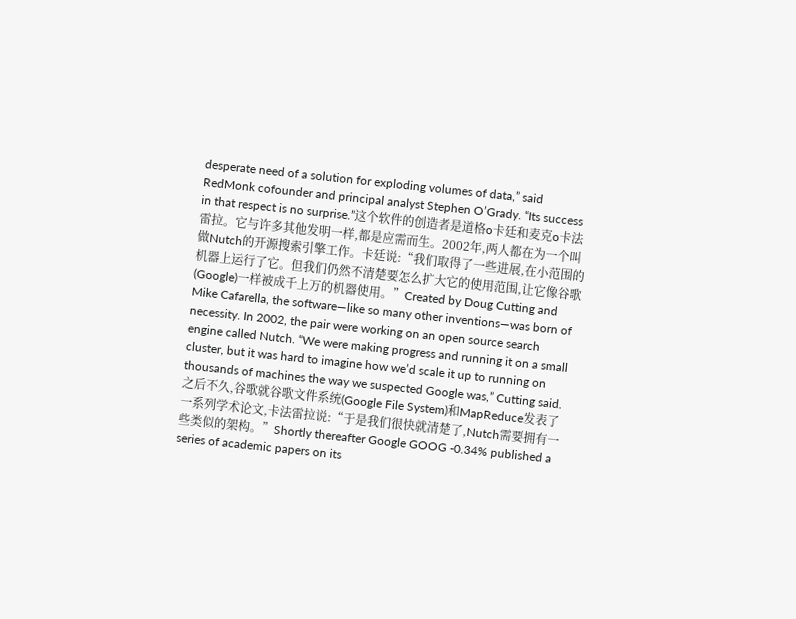desperate need of a solution for exploding volumes of data,” said RedMonk cofounder and principal analyst Stephen O’Grady. “Its success in that respect is no surprise.”这个软件的创造者是道格o卡廷和麦克o卡法雷拉。它与许多其他发明一样,都是应需而生。2002年,两人都在为一个叫做Nutch的开源搜索引擎工作。卡廷说:“我们取得了一些进展,在小范围的机器上运行了它。但我们仍然不清楚要怎么扩大它的使用范围,让它像谷歌(Google)一样被成千上万的机器使用。”Created by Doug Cutting and Mike Cafarella, the software—like so many other inventions—was born of necessity. In 2002, the pair were working on an open source search engine called Nutch. “We were making progress and running it on a small cluster, but it was hard to imagine how we’d scale it up to running on thousands of machines the way we suspected Google was,” Cutting said.之后不久,谷歌就谷歌文件系统(Google File System)和MapReduce发表了一系列学术论文,卡法雷拉说:“于是我们很快就清楚了,Nutch需要拥有一些类似的架构。”Shortly thereafter Google GOOG -0.34% published a series of academic papers on its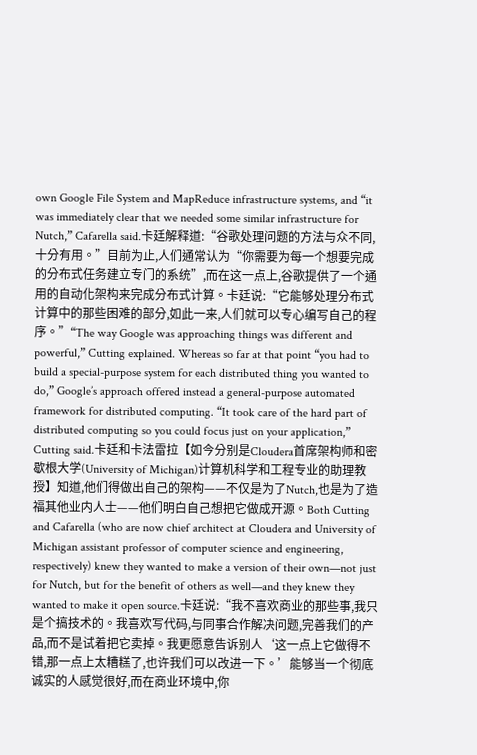own Google File System and MapReduce infrastructure systems, and “it was immediately clear that we needed some similar infrastructure for Nutch,” Cafarella said.卡廷解释道:“谷歌处理问题的方法与众不同,十分有用。”目前为止,人们通常认为“你需要为每一个想要完成的分布式任务建立专门的系统”,而在这一点上,谷歌提供了一个通用的自动化架构来完成分布式计算。卡廷说:“它能够处理分布式计算中的那些困难的部分,如此一来,人们就可以专心编写自己的程序。”“The way Google was approaching things was different and powerful,” Cutting explained. Whereas so far at that point “you had to build a special-purpose system for each distributed thing you wanted to do,” Google’s approach offered instead a general-purpose automated framework for distributed computing. “It took care of the hard part of distributed computing so you could focus just on your application,” Cutting said.卡廷和卡法雷拉【如今分别是Cloudera首席架构师和密歇根大学(University of Michigan)计算机科学和工程专业的助理教授】知道,他们得做出自己的架构——不仅是为了Nutch,也是为了造福其他业内人士——他们明白自己想把它做成开源。Both Cutting and Cafarella (who are now chief architect at Cloudera and University of Michigan assistant professor of computer science and engineering, respectively) knew they wanted to make a version of their own—not just for Nutch, but for the benefit of others as well—and they knew they wanted to make it open source.卡廷说:“我不喜欢商业的那些事,我只是个搞技术的。我喜欢写代码,与同事合作解决问题,完善我们的产品,而不是试着把它卖掉。我更愿意告诉别人‘这一点上它做得不错,那一点上太糟糕了,也许我们可以改进一下。’能够当一个彻底诚实的人感觉很好,而在商业环境中,你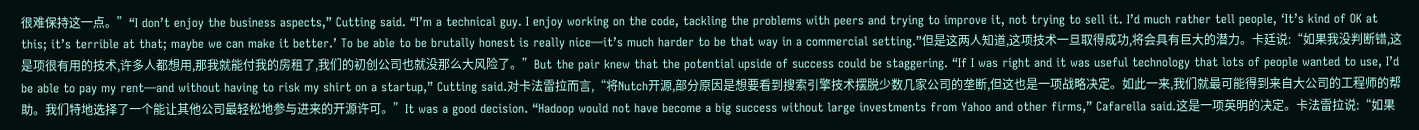很难保持这一点。”“I don’t enjoy the business aspects,” Cutting said. “I’m a technical guy. I enjoy working on the code, tackling the problems with peers and trying to improve it, not trying to sell it. I’d much rather tell people, ‘It’s kind of OK at this; it’s terrible at that; maybe we can make it better.’ To be able to be brutally honest is really nice—it’s much harder to be that way in a commercial setting.”但是这两人知道,这项技术一旦取得成功,将会具有巨大的潜力。卡廷说:“如果我没判断错,这是项很有用的技术,许多人都想用,那我就能付我的房租了,我们的初创公司也就没那么大风险了。”But the pair knew that the potential upside of success could be staggering. “If I was right and it was useful technology that lots of people wanted to use, I’d be able to pay my rent—and without having to risk my shirt on a startup,” Cutting said.对卡法雷拉而言,“将Nutch开源,部分原因是想要看到搜索引擎技术摆脱少数几家公司的垄断,但这也是一项战略决定。如此一来,我们就最可能得到来自大公司的工程师的帮助。我们特地选择了一个能让其他公司最轻松地参与进来的开源许可。”It was a good decision. “Hadoop would not have become a big success without large investments from Yahoo and other firms,” Cafarella said.这是一项英明的决定。卡法雷拉说:“如果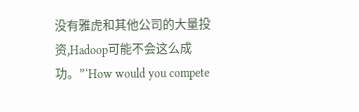没有雅虎和其他公司的大量投资,Hadoop可能不会这么成功。”‘How would you compete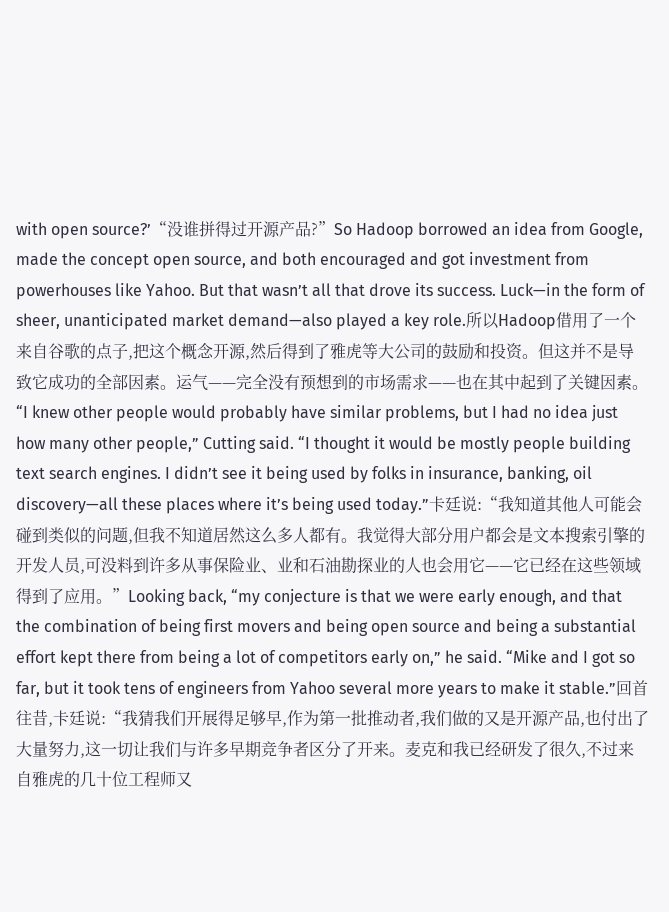with open source?’“没谁拼得过开源产品?”So Hadoop borrowed an idea from Google, made the concept open source, and both encouraged and got investment from powerhouses like Yahoo. But that wasn’t all that drove its success. Luck—in the form of sheer, unanticipated market demand—also played a key role.所以Hadoop借用了一个来自谷歌的点子,把这个概念开源,然后得到了雅虎等大公司的鼓励和投资。但这并不是导致它成功的全部因素。运气——完全没有预想到的市场需求——也在其中起到了关键因素。“I knew other people would probably have similar problems, but I had no idea just how many other people,” Cutting said. “I thought it would be mostly people building text search engines. I didn’t see it being used by folks in insurance, banking, oil discovery—all these places where it’s being used today.”卡廷说:“我知道其他人可能会碰到类似的问题,但我不知道居然这么多人都有。我觉得大部分用户都会是文本搜索引擎的开发人员,可没料到许多从事保险业、业和石油勘探业的人也会用它——它已经在这些领域得到了应用。”Looking back, “my conjecture is that we were early enough, and that the combination of being first movers and being open source and being a substantial effort kept there from being a lot of competitors early on,” he said. “Mike and I got so far, but it took tens of engineers from Yahoo several more years to make it stable.”回首往昔,卡廷说:“我猜我们开展得足够早,作为第一批推动者,我们做的又是开源产品,也付出了大量努力,这一切让我们与许多早期竞争者区分了开来。麦克和我已经研发了很久,不过来自雅虎的几十位工程师又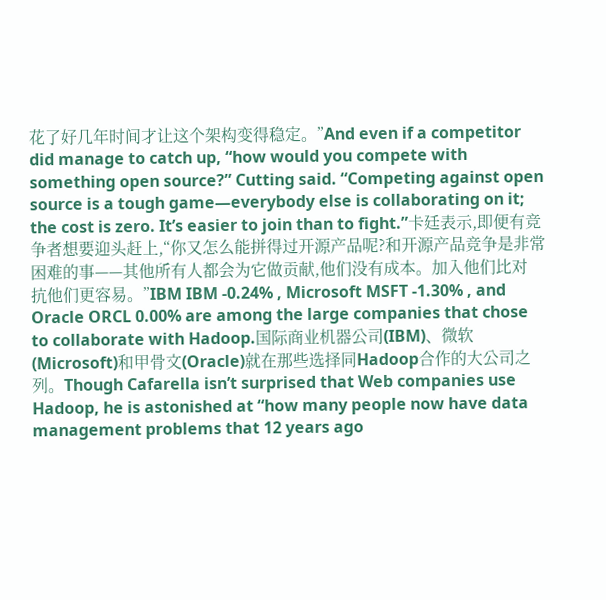花了好几年时间才让这个架构变得稳定。”And even if a competitor did manage to catch up, “how would you compete with something open source?” Cutting said. “Competing against open source is a tough game—everybody else is collaborating on it; the cost is zero. It’s easier to join than to fight.”卡廷表示,即便有竞争者想要迎头赶上,“你又怎么能拼得过开源产品呢?和开源产品竞争是非常困难的事——其他所有人都会为它做贡献,他们没有成本。加入他们比对抗他们更容易。”IBM IBM -0.24% , Microsoft MSFT -1.30% , and Oracle ORCL 0.00% are among the large companies that chose to collaborate with Hadoop.国际商业机器公司(IBM)、微软(Microsoft)和甲骨文(Oracle)就在那些选择同Hadoop合作的大公司之列。Though Cafarella isn’t surprised that Web companies use Hadoop, he is astonished at “how many people now have data management problems that 12 years ago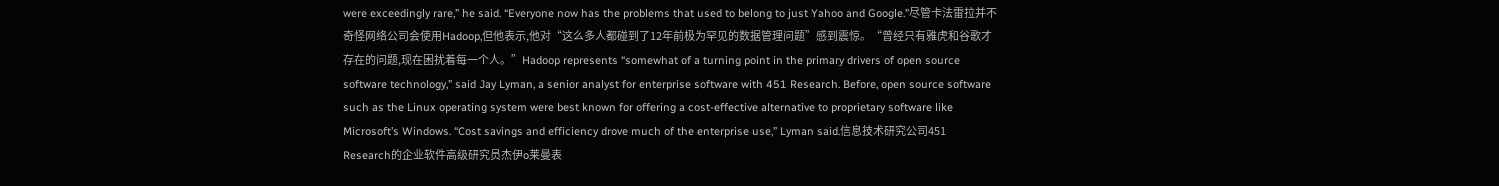were exceedingly rare,” he said. “Everyone now has the problems that used to belong to just Yahoo and Google.”尽管卡法雷拉并不奇怪网络公司会使用Hadoop,但他表示,他对“这么多人都碰到了12年前极为罕见的数据管理问题”感到震惊。“曾经只有雅虎和谷歌才存在的问题,现在困扰着每一个人。”Hadoop represents “somewhat of a turning point in the primary drivers of open source software technology,” said Jay Lyman, a senior analyst for enterprise software with 451 Research. Before, open source software such as the Linux operating system were best known for offering a cost-effective alternative to proprietary software like Microsoft’s Windows. “Cost savings and efficiency drove much of the enterprise use,” Lyman said.信息技术研究公司451 Research的企业软件高级研究员杰伊o莱曼表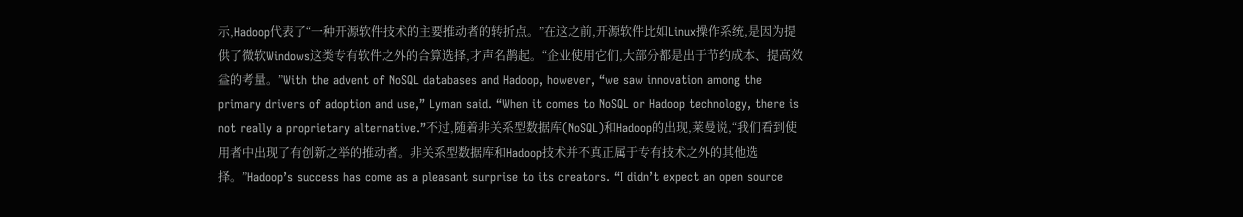示,Hadoop代表了“一种开源软件技术的主要推动者的转折点。”在这之前,开源软件比如Linux操作系统,是因为提供了微软Windows这类专有软件之外的合算选择,才声名鹊起。“企业使用它们,大部分都是出于节约成本、提高效益的考量。”With the advent of NoSQL databases and Hadoop, however, “we saw innovation among the primary drivers of adoption and use,” Lyman said. “When it comes to NoSQL or Hadoop technology, there is not really a proprietary alternative.”不过,随着非关系型数据库(NoSQL)和Hadoop的出现,莱曼说,“我们看到使用者中出现了有创新之举的推动者。非关系型数据库和Hadoop技术并不真正属于专有技术之外的其他选择。”Hadoop’s success has come as a pleasant surprise to its creators. “I didn’t expect an open source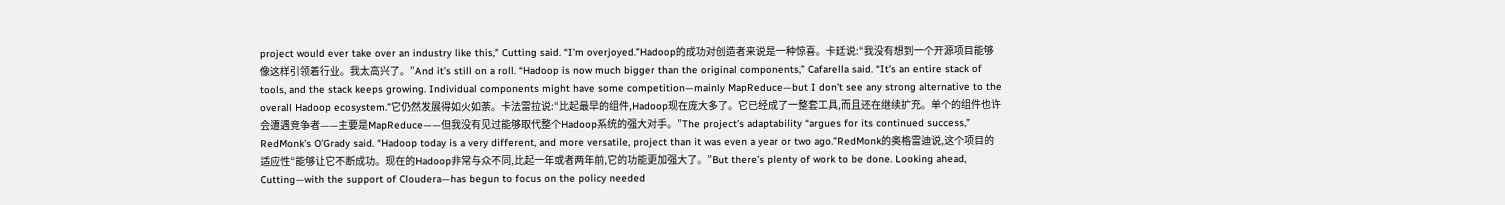project would ever take over an industry like this,” Cutting said. “I’m overjoyed.”Hadoop的成功对创造者来说是一种惊喜。卡廷说:“我没有想到一个开源项目能够像这样引领着行业。我太高兴了。”And it’s still on a roll. “Hadoop is now much bigger than the original components,” Cafarella said. “It’s an entire stack of tools, and the stack keeps growing. Individual components might have some competition—mainly MapReduce—but I don’t see any strong alternative to the overall Hadoop ecosystem.”它仍然发展得如火如荼。卡法雷拉说:“比起最早的组件,Hadoop现在庞大多了。它已经成了一整套工具,而且还在继续扩充。单个的组件也许会遭遇竞争者——主要是MapReduce——但我没有见过能够取代整个Hadoop系统的强大对手。”The project’s adaptability “argues for its continued success,” RedMonk’s O’Grady said. “Hadoop today is a very different, and more versatile, project than it was even a year or two ago.”RedMonk的奥格雷迪说,这个项目的适应性“能够让它不断成功。现在的Hadoop非常与众不同,比起一年或者两年前,它的功能更加强大了。”But there’s plenty of work to be done. Looking ahead, Cutting—with the support of Cloudera—has begun to focus on the policy needed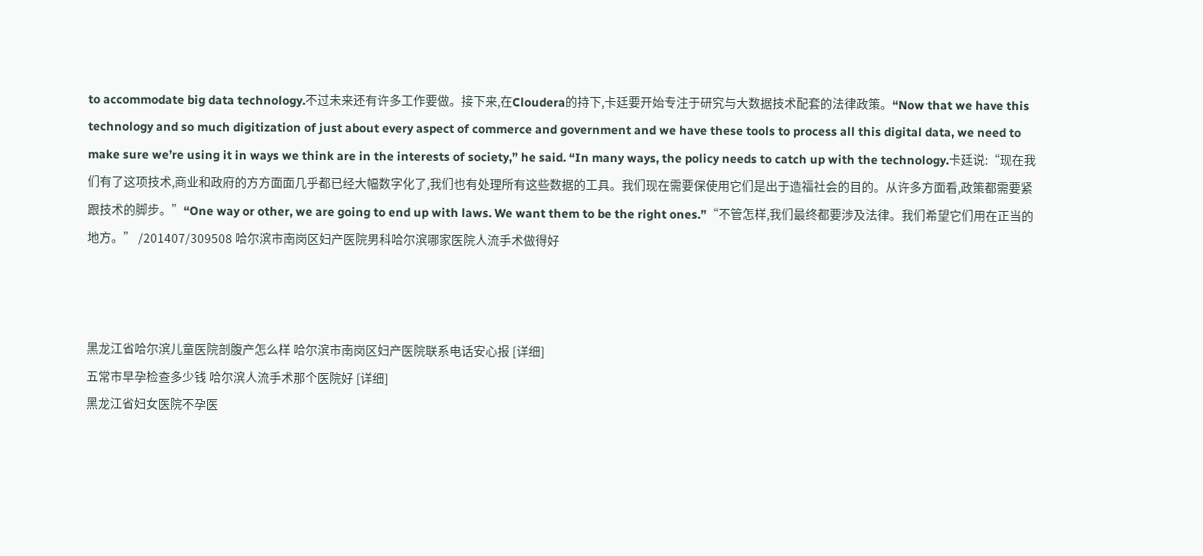to accommodate big data technology.不过未来还有许多工作要做。接下来,在Cloudera的持下,卡廷要开始专注于研究与大数据技术配套的法律政策。“Now that we have this technology and so much digitization of just about every aspect of commerce and government and we have these tools to process all this digital data, we need to make sure we’re using it in ways we think are in the interests of society,” he said. “In many ways, the policy needs to catch up with the technology.卡廷说:“现在我们有了这项技术,商业和政府的方方面面几乎都已经大幅数字化了,我们也有处理所有这些数据的工具。我们现在需要保使用它们是出于造福社会的目的。从许多方面看,政策都需要紧跟技术的脚步。”“One way or other, we are going to end up with laws. We want them to be the right ones.”“不管怎样,我们最终都要涉及法律。我们希望它们用在正当的地方。” /201407/309508 哈尔滨市南岗区妇产医院男科哈尔滨哪家医院人流手术做得好



黑龙江省哈尔滨儿童医院剖腹产怎么样 哈尔滨市南岗区妇产医院联系电话安心报 [详细]
五常市早孕检查多少钱 哈尔滨人流手术那个医院好 [详细]
黑龙江省妇女医院不孕医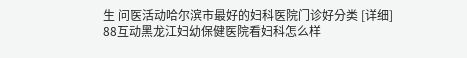生 问医活动哈尔滨市最好的妇科医院门诊好分类 [详细]
88互动黑龙江妇幼保健医院看妇科怎么样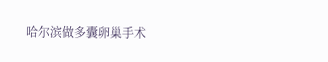哈尔滨做多囊卵巢手术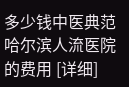多少钱中医典范哈尔滨人流医院的费用 [详细]